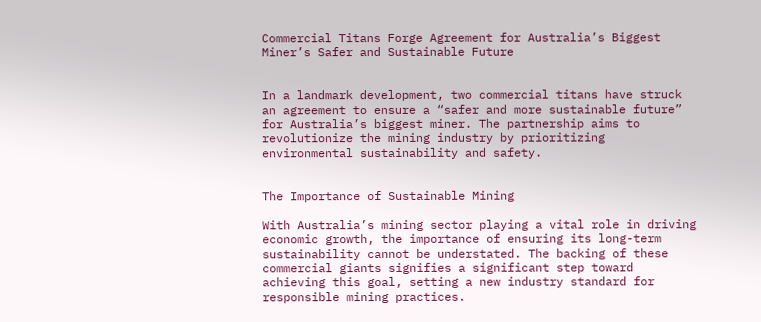Commercial Titans Forge Agreement for Australia’s Biggest Miner’s Safer and Sustainable Future


In a landmark development, two commercial titans have struck an agreement to ensure a “safer and more sustainable future” for Australia’s biggest miner. The partnership aims to revolutionize the mining industry by prioritizing environmental sustainability and safety.


The Importance of Sustainable Mining

With Australia’s mining sector playing a vital role in driving economic growth, the importance of ensuring its long-term sustainability cannot be understated. The backing of these commercial giants signifies a significant step toward achieving this goal, setting a new industry standard for responsible mining practices.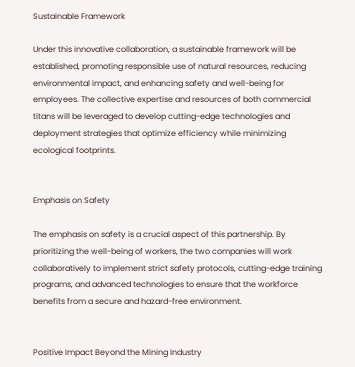Sustainable Framework

Under this innovative collaboration, a sustainable framework will be established, promoting responsible use of natural resources, reducing environmental impact, and enhancing safety and well-being for employees. The collective expertise and resources of both commercial titans will be leveraged to develop cutting-edge technologies and deployment strategies that optimize efficiency while minimizing ecological footprints.


Emphasis on Safety

The emphasis on safety is a crucial aspect of this partnership. By prioritizing the well-being of workers, the two companies will work collaboratively to implement strict safety protocols, cutting-edge training programs, and advanced technologies to ensure that the workforce benefits from a secure and hazard-free environment.


Positive Impact Beyond the Mining Industry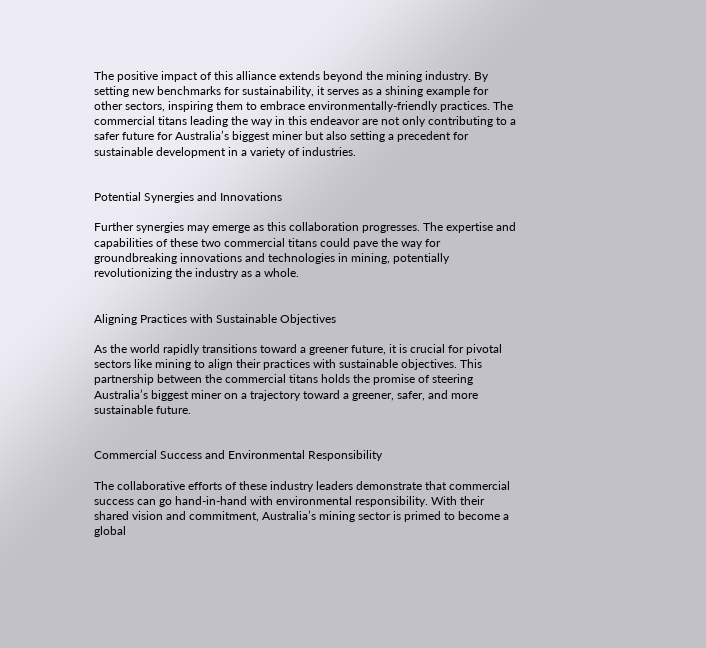The positive impact of this alliance extends beyond the mining industry. By setting new benchmarks for sustainability, it serves as a shining example for other sectors, inspiring them to embrace environmentally-friendly practices. The commercial titans leading the way in this endeavor are not only contributing to a safer future for Australia’s biggest miner but also setting a precedent for sustainable development in a variety of industries.


Potential Synergies and Innovations

Further synergies may emerge as this collaboration progresses. The expertise and capabilities of these two commercial titans could pave the way for groundbreaking innovations and technologies in mining, potentially revolutionizing the industry as a whole.


Aligning Practices with Sustainable Objectives

As the world rapidly transitions toward a greener future, it is crucial for pivotal sectors like mining to align their practices with sustainable objectives. This partnership between the commercial titans holds the promise of steering Australia’s biggest miner on a trajectory toward a greener, safer, and more sustainable future.


Commercial Success and Environmental Responsibility

The collaborative efforts of these industry leaders demonstrate that commercial success can go hand-in-hand with environmental responsibility. With their shared vision and commitment, Australia’s mining sector is primed to become a global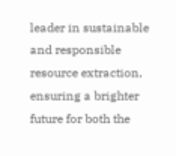leader in sustainable and responsible resource extraction, ensuring a brighter future for both the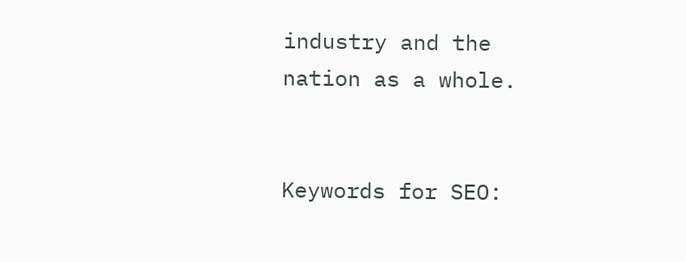industry and the nation as a whole.


Keywords for SEO: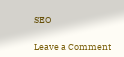SEO

Leave a Comment